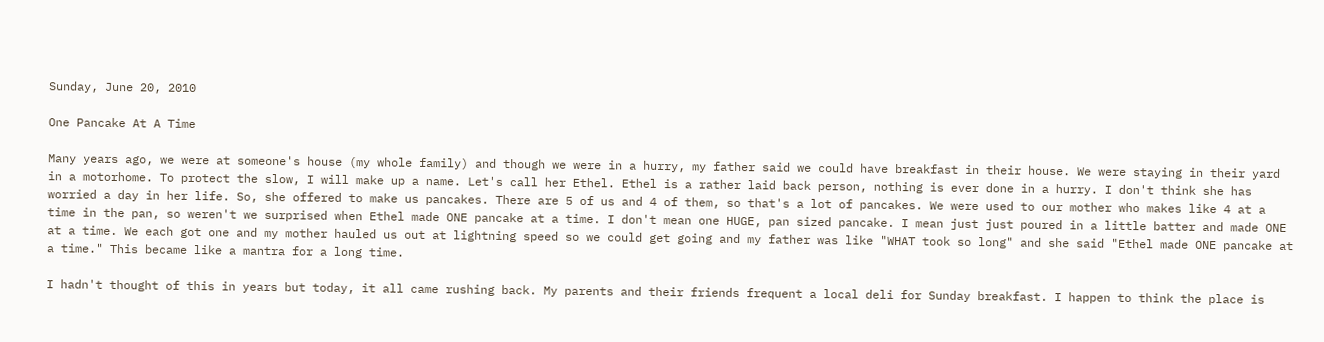Sunday, June 20, 2010

One Pancake At A Time

Many years ago, we were at someone's house (my whole family) and though we were in a hurry, my father said we could have breakfast in their house. We were staying in their yard in a motorhome. To protect the slow, I will make up a name. Let's call her Ethel. Ethel is a rather laid back person, nothing is ever done in a hurry. I don't think she has worried a day in her life. So, she offered to make us pancakes. There are 5 of us and 4 of them, so that's a lot of pancakes. We were used to our mother who makes like 4 at a time in the pan, so weren't we surprised when Ethel made ONE pancake at a time. I don't mean one HUGE, pan sized pancake. I mean just just poured in a little batter and made ONE at a time. We each got one and my mother hauled us out at lightning speed so we could get going and my father was like "WHAT took so long" and she said "Ethel made ONE pancake at a time." This became like a mantra for a long time.

I hadn't thought of this in years but today, it all came rushing back. My parents and their friends frequent a local deli for Sunday breakfast. I happen to think the place is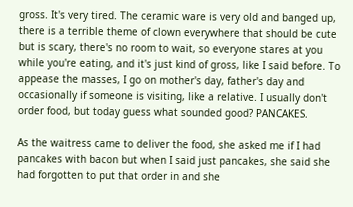gross. It's very tired. The ceramic ware is very old and banged up, there is a terrible theme of clown everywhere that should be cute but is scary, there's no room to wait, so everyone stares at you while you're eating, and it's just kind of gross, like I said before. To appease the masses, I go on mother's day, father's day and occasionally if someone is visiting, like a relative. I usually don't order food, but today guess what sounded good? PANCAKES.

As the waitress came to deliver the food, she asked me if I had pancakes with bacon but when I said just pancakes, she said she had forgotten to put that order in and she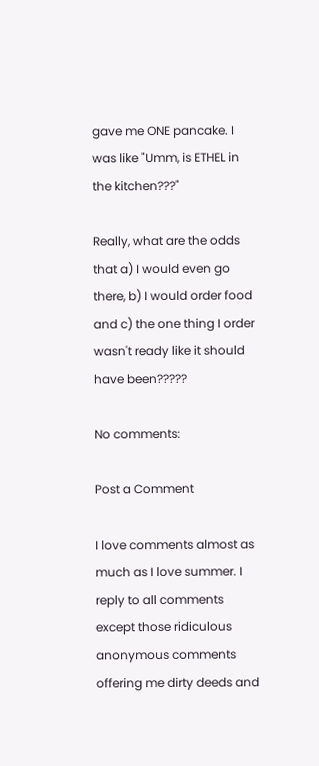gave me ONE pancake. I was like "Umm, is ETHEL in the kitchen???"

Really, what are the odds that a) I would even go there, b) I would order food and c) the one thing I order wasn't ready like it should have been?????

No comments:

Post a Comment

I love comments almost as much as I love summer. I reply to all comments except those ridiculous anonymous comments offering me dirty deeds and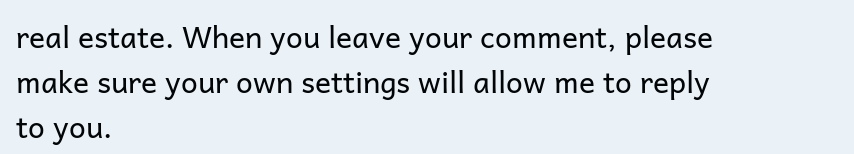real estate. When you leave your comment, please make sure your own settings will allow me to reply to you.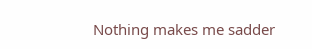Nothing makes me sadder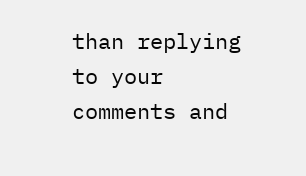than replying to your comments and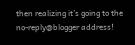then realizing it’s going to the no-reply@blogger address!